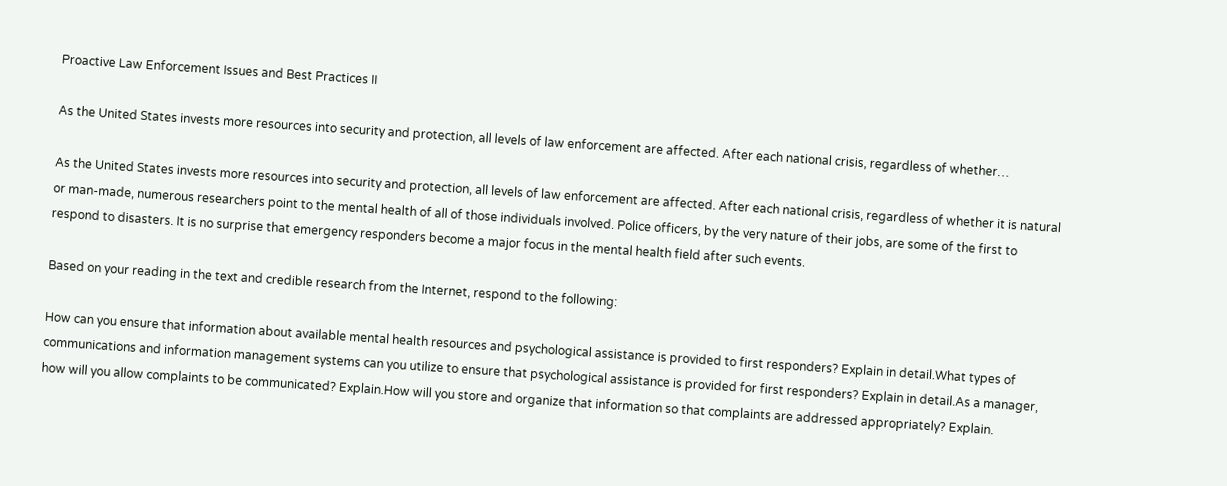Proactive Law Enforcement Issues and Best Practices II

As the United States invests more resources into security and protection, all levels of law enforcement are affected. After each national crisis, regardless of whether…

As the United States invests more resources into security and protection, all levels of law enforcement are affected. After each national crisis, regardless of whether it is natural or man-made, numerous researchers point to the mental health of all of those individuals involved. Police officers, by the very nature of their jobs, are some of the first to respond to disasters. It is no surprise that emergency responders become a major focus in the mental health field after such events.

Based on your reading in the text and credible research from the Internet, respond to the following:

How can you ensure that information about available mental health resources and psychological assistance is provided to first responders? Explain in detail.What types of communications and information management systems can you utilize to ensure that psychological assistance is provided for first responders? Explain in detail.As a manager, how will you allow complaints to be communicated? Explain.How will you store and organize that information so that complaints are addressed appropriately? Explain.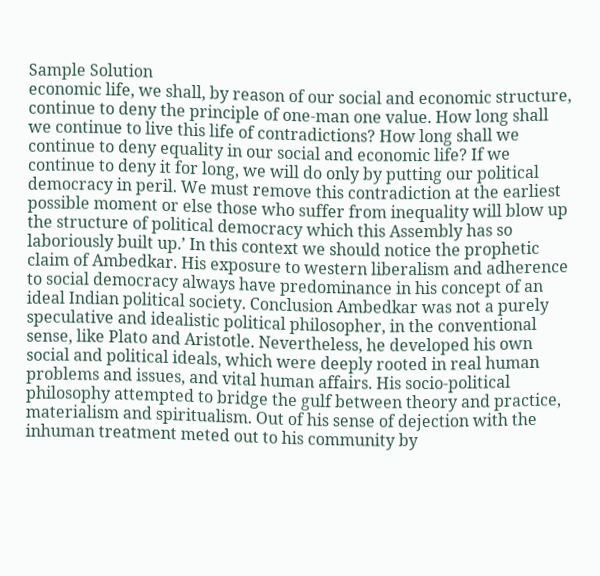Sample Solution
economic life, we shall, by reason of our social and economic structure, continue to deny the principle of one-man one value. How long shall we continue to live this life of contradictions? How long shall we continue to deny equality in our social and economic life? If we continue to deny it for long, we will do only by putting our political democracy in peril. We must remove this contradiction at the earliest possible moment or else those who suffer from inequality will blow up the structure of political democracy which this Assembly has so laboriously built up.’ In this context we should notice the prophetic claim of Ambedkar. His exposure to western liberalism and adherence to social democracy always have predominance in his concept of an ideal Indian political society. Conclusion Ambedkar was not a purely speculative and idealistic political philosopher, in the conventional sense, like Plato and Aristotle. Nevertheless, he developed his own social and political ideals, which were deeply rooted in real human problems and issues, and vital human affairs. His socio-political philosophy attempted to bridge the gulf between theory and practice, materialism and spiritualism. Out of his sense of dejection with the inhuman treatment meted out to his community by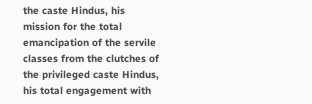the caste Hindus, his mission for the total emancipation of the servile classes from the clutches of the privileged caste Hindus, his total engagement with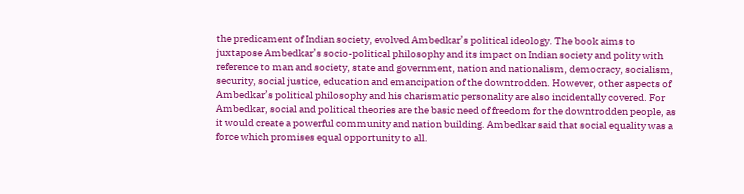the predicament of Indian society, evolved Ambedkar’s political ideology. The book aims to juxtapose Ambedkar’s socio-political philosophy and its impact on Indian society and polity with reference to man and society, state and government, nation and nationalism, democracy, socialism, security, social justice, education and emancipation of the downtrodden. However, other aspects of Ambedkar’s political philosophy and his charismatic personality are also incidentally covered. For Ambedkar, social and political theories are the basic need of freedom for the downtrodden people, as it would create a powerful community and nation building. Ambedkar said that social equality was a force which promises equal opportunity to all.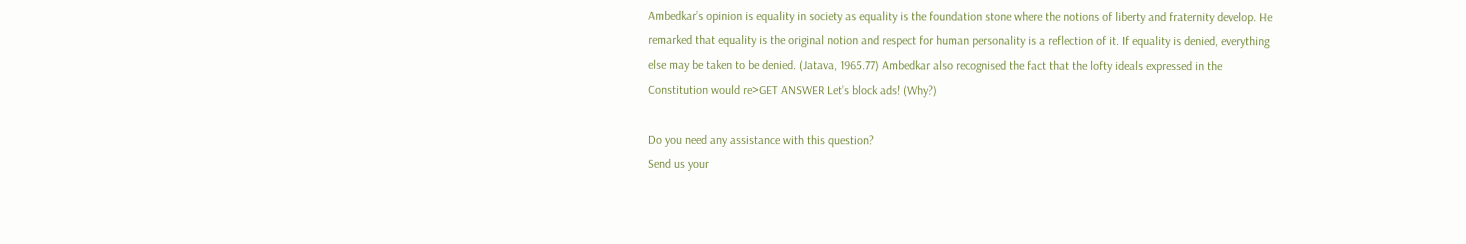Ambedkar’s opinion is equality in society as equality is the foundation stone where the notions of liberty and fraternity develop. He remarked that equality is the original notion and respect for human personality is a reflection of it. If equality is denied, everything else may be taken to be denied. (Jatava, 1965.77) Ambedkar also recognised the fact that the lofty ideals expressed in the Constitution would re>GET ANSWER Let’s block ads! (Why?)

Do you need any assistance with this question?
Send us your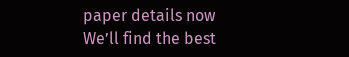paper details now
We’ll find the best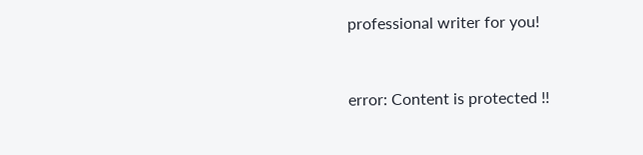professional writer for you!


error: Content is protected !!